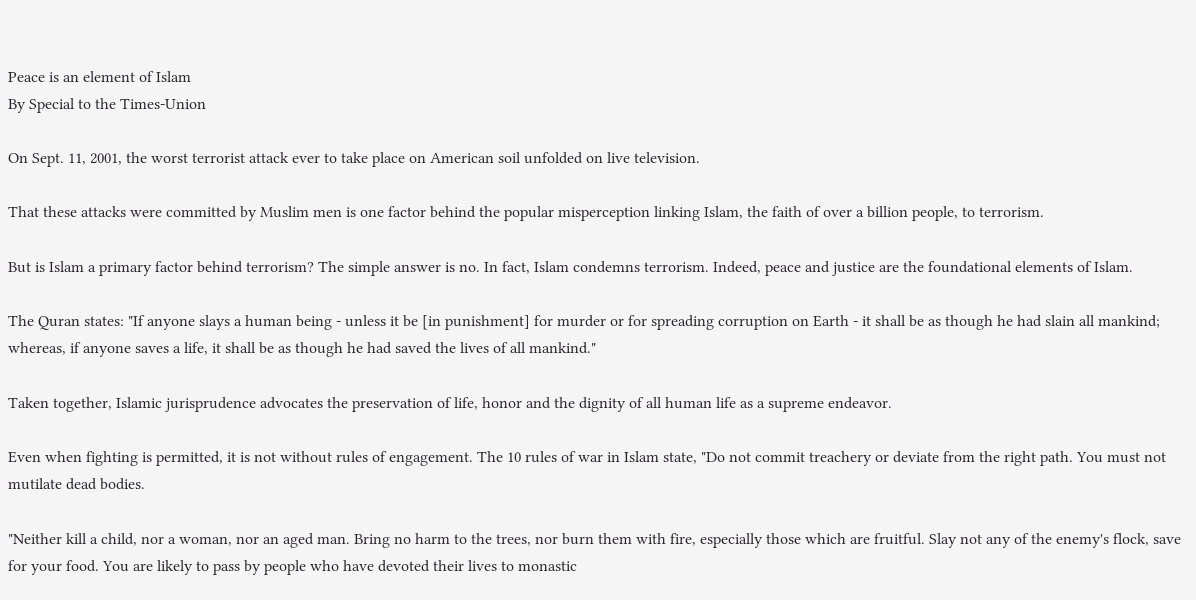Peace is an element of Islam
By Special to the Times-Union

On Sept. 11, 2001, the worst terrorist attack ever to take place on American soil unfolded on live television.

That these attacks were committed by Muslim men is one factor behind the popular misperception linking Islam, the faith of over a billion people, to terrorism.

But is Islam a primary factor behind terrorism? The simple answer is no. In fact, Islam condemns terrorism. Indeed, peace and justice are the foundational elements of Islam.

The Quran states: "If anyone slays a human being - unless it be [in punishment] for murder or for spreading corruption on Earth - it shall be as though he had slain all mankind; whereas, if anyone saves a life, it shall be as though he had saved the lives of all mankind."

Taken together, Islamic jurisprudence advocates the preservation of life, honor and the dignity of all human life as a supreme endeavor.

Even when fighting is permitted, it is not without rules of engagement. The 10 rules of war in Islam state, "Do not commit treachery or deviate from the right path. You must not mutilate dead bodies.

"Neither kill a child, nor a woman, nor an aged man. Bring no harm to the trees, nor burn them with fire, especially those which are fruitful. Slay not any of the enemy's flock, save for your food. You are likely to pass by people who have devoted their lives to monastic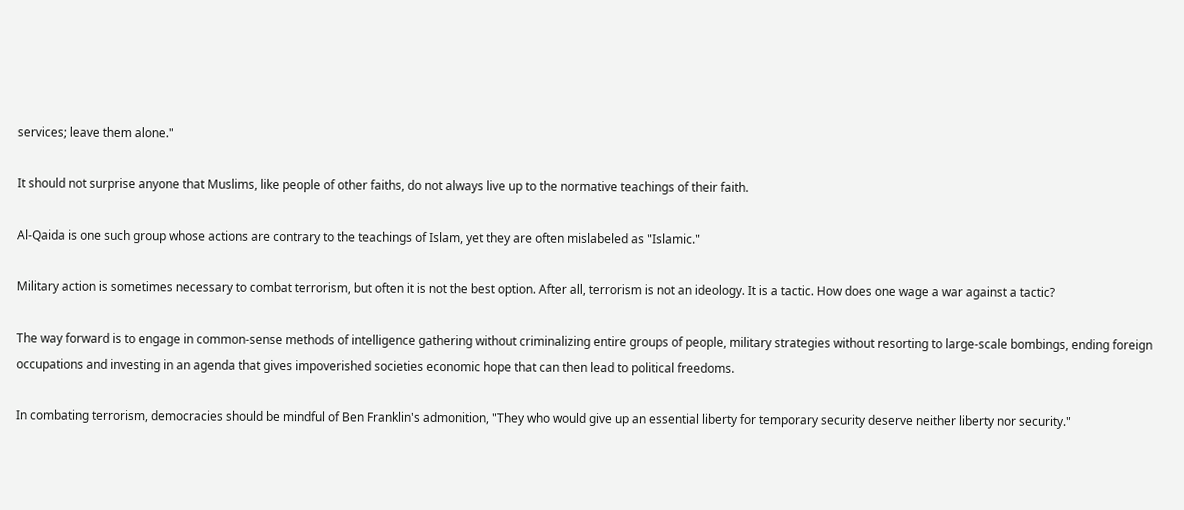services; leave them alone."

It should not surprise anyone that Muslims, like people of other faiths, do not always live up to the normative teachings of their faith.

Al-Qaida is one such group whose actions are contrary to the teachings of Islam, yet they are often mislabeled as "Islamic."

Military action is sometimes necessary to combat terrorism, but often it is not the best option. After all, terrorism is not an ideology. It is a tactic. How does one wage a war against a tactic?

The way forward is to engage in common-sense methods of intelligence gathering without criminalizing entire groups of people, military strategies without resorting to large-scale bombings, ending foreign occupations and investing in an agenda that gives impoverished societies economic hope that can then lead to political freedoms.

In combating terrorism, democracies should be mindful of Ben Franklin's admonition, "They who would give up an essential liberty for temporary security deserve neither liberty nor security."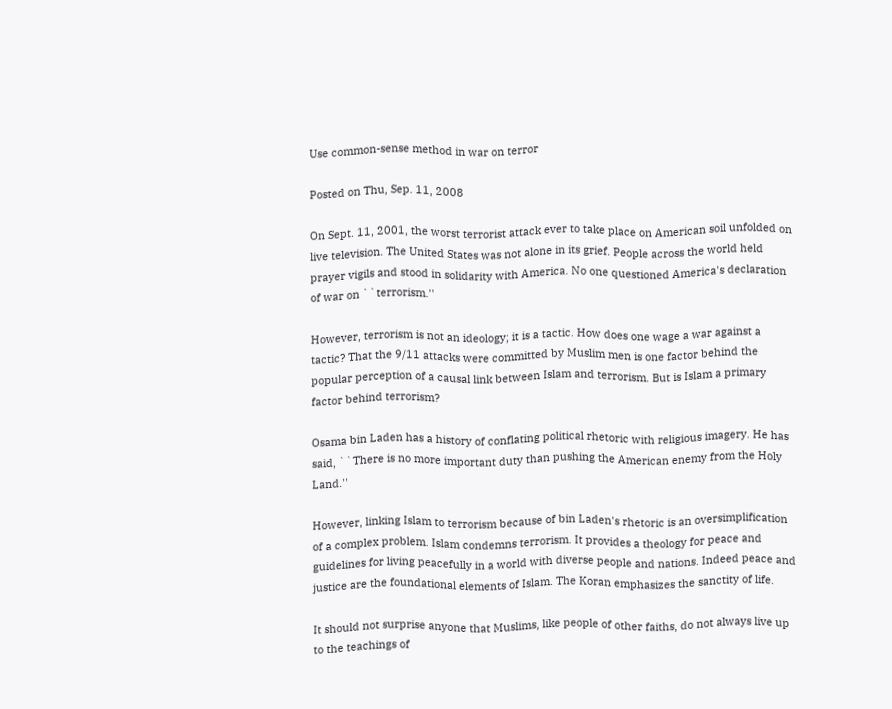Use common-sense method in war on terror

Posted on Thu, Sep. 11, 2008

On Sept. 11, 2001, the worst terrorist attack ever to take place on American soil unfolded on live television. The United States was not alone in its grief. People across the world held prayer vigils and stood in solidarity with America. No one questioned America's declaration of war on ``terrorism.''

However, terrorism is not an ideology; it is a tactic. How does one wage a war against a tactic? That the 9/11 attacks were committed by Muslim men is one factor behind the popular perception of a causal link between Islam and terrorism. But is Islam a primary factor behind terrorism?

Osama bin Laden has a history of conflating political rhetoric with religious imagery. He has said, ``There is no more important duty than pushing the American enemy from the Holy Land.''

However, linking Islam to terrorism because of bin Laden's rhetoric is an oversimplification of a complex problem. Islam condemns terrorism. It provides a theology for peace and guidelines for living peacefully in a world with diverse people and nations. Indeed peace and justice are the foundational elements of Islam. The Koran emphasizes the sanctity of life.

It should not surprise anyone that Muslims, like people of other faiths, do not always live up to the teachings of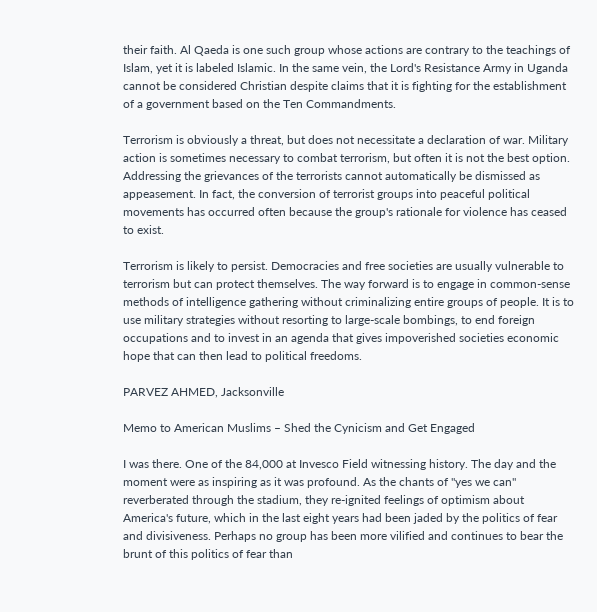their faith. Al Qaeda is one such group whose actions are contrary to the teachings of Islam, yet it is labeled Islamic. In the same vein, the Lord's Resistance Army in Uganda cannot be considered Christian despite claims that it is fighting for the establishment of a government based on the Ten Commandments.

Terrorism is obviously a threat, but does not necessitate a declaration of war. Military action is sometimes necessary to combat terrorism, but often it is not the best option. Addressing the grievances of the terrorists cannot automatically be dismissed as appeasement. In fact, the conversion of terrorist groups into peaceful political movements has occurred often because the group's rationale for violence has ceased to exist.

Terrorism is likely to persist. Democracies and free societies are usually vulnerable to terrorism but can protect themselves. The way forward is to engage in common-sense methods of intelligence gathering without criminalizing entire groups of people. It is to use military strategies without resorting to large-scale bombings, to end foreign occupations and to invest in an agenda that gives impoverished societies economic hope that can then lead to political freedoms.

PARVEZ AHMED, Jacksonville

Memo to American Muslims – Shed the Cynicism and Get Engaged

I was there. One of the 84,000 at Invesco Field witnessing history. The day and the moment were as inspiring as it was profound. As the chants of "yes we can" reverberated through the stadium, they re-ignited feelings of optimism about America's future, which in the last eight years had been jaded by the politics of fear and divisiveness. Perhaps no group has been more vilified and continues to bear the brunt of this politics of fear than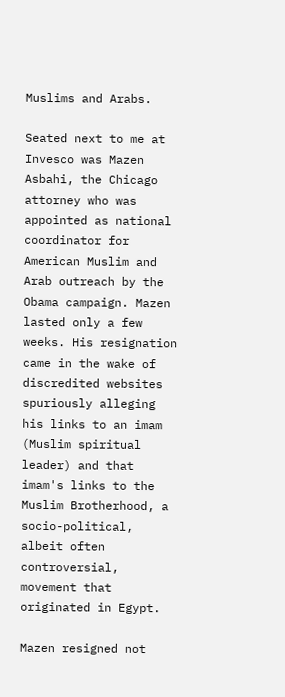Muslims and Arabs.

Seated next to me at Invesco was Mazen Asbahi, the Chicago attorney who was appointed as national coordinator for American Muslim and Arab outreach by the Obama campaign. Mazen lasted only a few weeks. His resignation came in the wake of discredited websites spuriously alleging his links to an imam (Muslim spiritual leader) and that imam's links to the Muslim Brotherhood, a socio-political, albeit often controversial, movement that originated in Egypt.

Mazen resigned not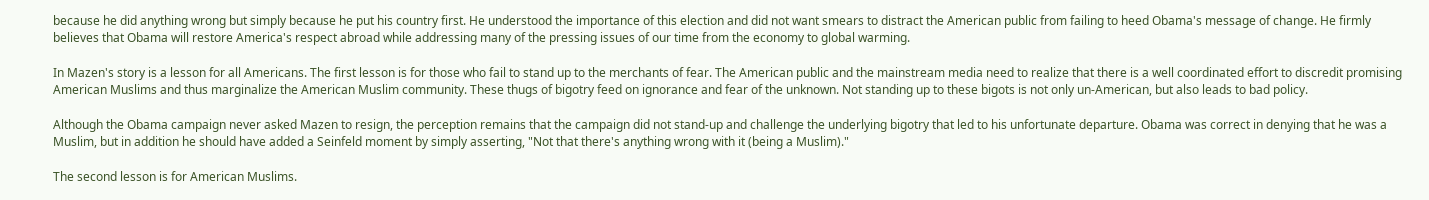because he did anything wrong but simply because he put his country first. He understood the importance of this election and did not want smears to distract the American public from failing to heed Obama's message of change. He firmly believes that Obama will restore America's respect abroad while addressing many of the pressing issues of our time from the economy to global warming.

In Mazen's story is a lesson for all Americans. The first lesson is for those who fail to stand up to the merchants of fear. The American public and the mainstream media need to realize that there is a well coordinated effort to discredit promising American Muslims and thus marginalize the American Muslim community. These thugs of bigotry feed on ignorance and fear of the unknown. Not standing up to these bigots is not only un-American, but also leads to bad policy.

Although the Obama campaign never asked Mazen to resign, the perception remains that the campaign did not stand-up and challenge the underlying bigotry that led to his unfortunate departure. Obama was correct in denying that he was a Muslim, but in addition he should have added a Seinfeld moment by simply asserting, "Not that there's anything wrong with it (being a Muslim)."

The second lesson is for American Muslims.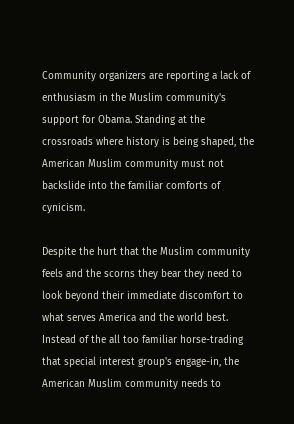Community organizers are reporting a lack of enthusiasm in the Muslim community's support for Obama. Standing at the crossroads where history is being shaped, the American Muslim community must not backslide into the familiar comforts of cynicism.

Despite the hurt that the Muslim community feels and the scorns they bear they need to look beyond their immediate discomfort to what serves America and the world best. Instead of the all too familiar horse-trading that special interest group's engage-in, the American Muslim community needs to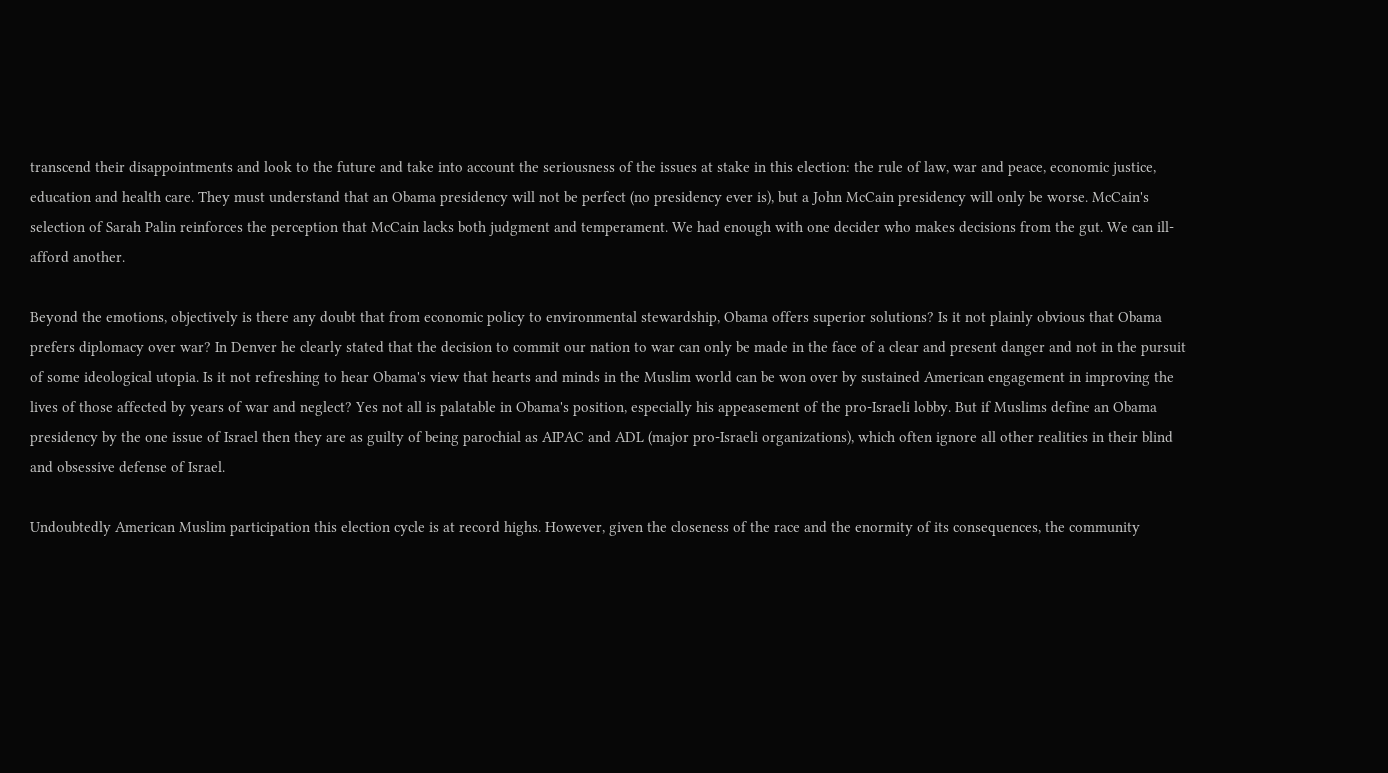transcend their disappointments and look to the future and take into account the seriousness of the issues at stake in this election: the rule of law, war and peace, economic justice, education and health care. They must understand that an Obama presidency will not be perfect (no presidency ever is), but a John McCain presidency will only be worse. McCain's selection of Sarah Palin reinforces the perception that McCain lacks both judgment and temperament. We had enough with one decider who makes decisions from the gut. We can ill-afford another.

Beyond the emotions, objectively is there any doubt that from economic policy to environmental stewardship, Obama offers superior solutions? Is it not plainly obvious that Obama prefers diplomacy over war? In Denver he clearly stated that the decision to commit our nation to war can only be made in the face of a clear and present danger and not in the pursuit of some ideological utopia. Is it not refreshing to hear Obama's view that hearts and minds in the Muslim world can be won over by sustained American engagement in improving the lives of those affected by years of war and neglect? Yes not all is palatable in Obama's position, especially his appeasement of the pro-Israeli lobby. But if Muslims define an Obama presidency by the one issue of Israel then they are as guilty of being parochial as AIPAC and ADL (major pro-Israeli organizations), which often ignore all other realities in their blind and obsessive defense of Israel.

Undoubtedly American Muslim participation this election cycle is at record highs. However, given the closeness of the race and the enormity of its consequences, the community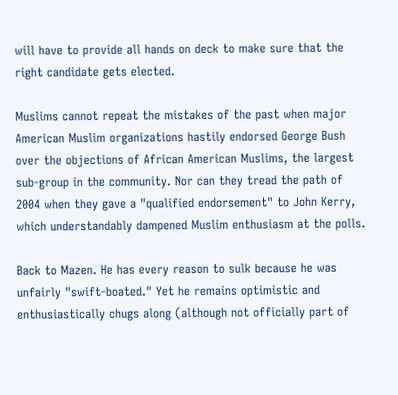will have to provide all hands on deck to make sure that the right candidate gets elected.

Muslims cannot repeat the mistakes of the past when major American Muslim organizations hastily endorsed George Bush over the objections of African American Muslims, the largest sub-group in the community. Nor can they tread the path of 2004 when they gave a "qualified endorsement" to John Kerry, which understandably dampened Muslim enthusiasm at the polls.

Back to Mazen. He has every reason to sulk because he was unfairly "swift-boated." Yet he remains optimistic and enthusiastically chugs along (although not officially part of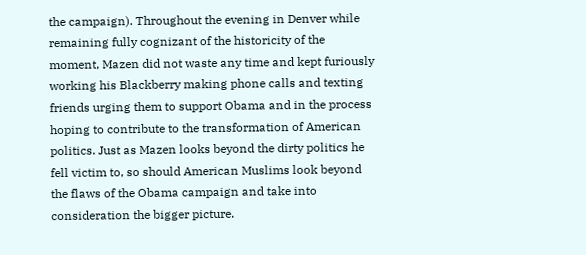the campaign). Throughout the evening in Denver while remaining fully cognizant of the historicity of the moment, Mazen did not waste any time and kept furiously working his Blackberry making phone calls and texting friends urging them to support Obama and in the process hoping to contribute to the transformation of American politics. Just as Mazen looks beyond the dirty politics he fell victim to, so should American Muslims look beyond the flaws of the Obama campaign and take into consideration the bigger picture.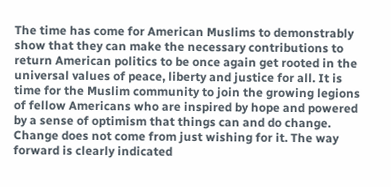The time has come for American Muslims to demonstrably show that they can make the necessary contributions to return American politics to be once again get rooted in the universal values of peace, liberty and justice for all. It is time for the Muslim community to join the growing legions of fellow Americans who are inspired by hope and powered by a sense of optimism that things can and do change. Change does not come from just wishing for it. The way forward is clearly indicated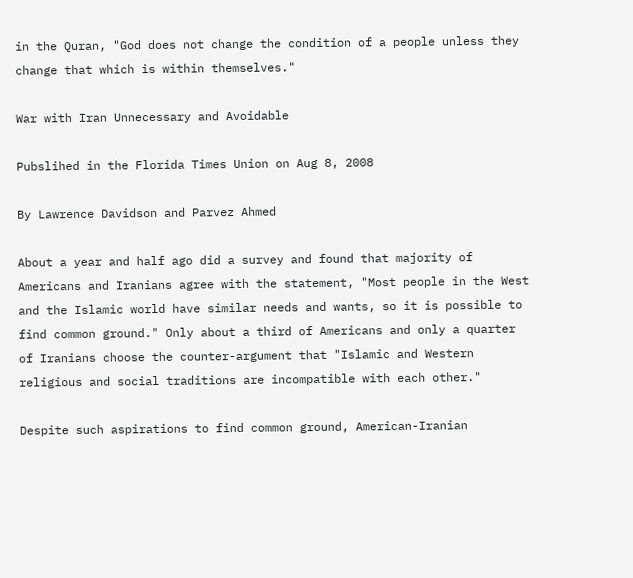in the Quran, "God does not change the condition of a people unless they change that which is within themselves."

War with Iran Unnecessary and Avoidable

Pubslihed in the Florida Times Union on Aug 8, 2008

By Lawrence Davidson and Parvez Ahmed

About a year and half ago did a survey and found that majority of Americans and Iranians agree with the statement, "Most people in the West and the Islamic world have similar needs and wants, so it is possible to find common ground." Only about a third of Americans and only a quarter of Iranians choose the counter-argument that "Islamic and Western religious and social traditions are incompatible with each other."

Despite such aspirations to find common ground, American-Iranian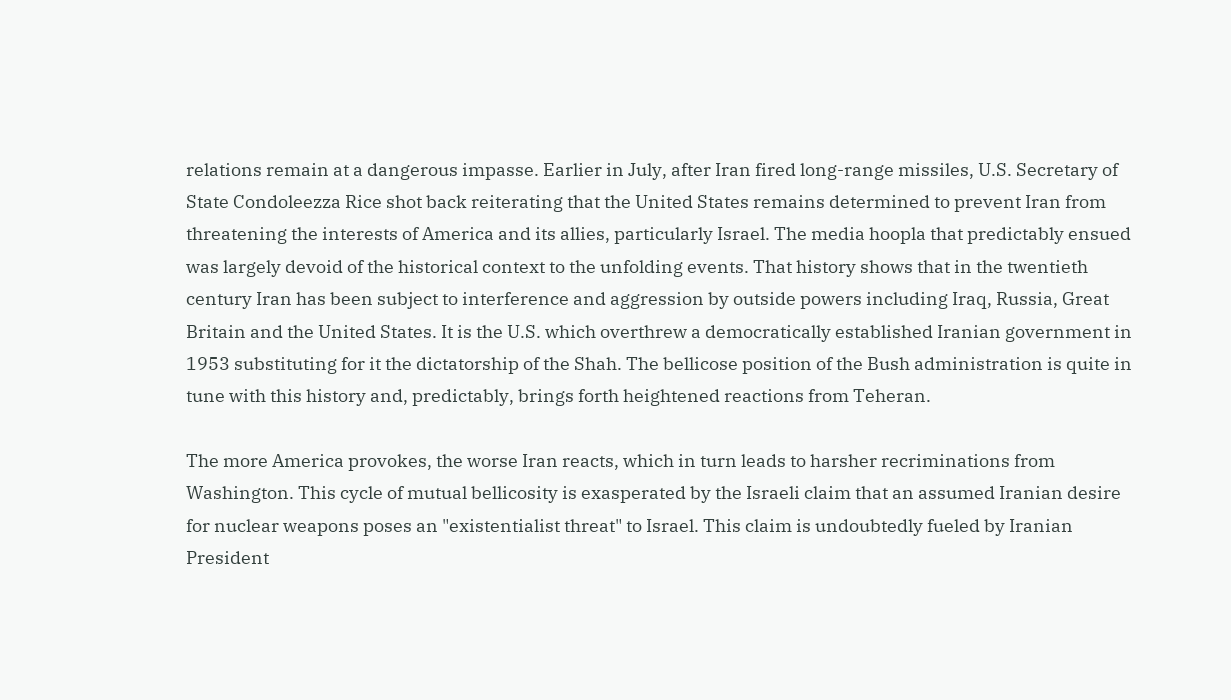relations remain at a dangerous impasse. Earlier in July, after Iran fired long-range missiles, U.S. Secretary of State Condoleezza Rice shot back reiterating that the United States remains determined to prevent Iran from threatening the interests of America and its allies, particularly Israel. The media hoopla that predictably ensued was largely devoid of the historical context to the unfolding events. That history shows that in the twentieth century Iran has been subject to interference and aggression by outside powers including Iraq, Russia, Great Britain and the United States. It is the U.S. which overthrew a democratically established Iranian government in 1953 substituting for it the dictatorship of the Shah. The bellicose position of the Bush administration is quite in tune with this history and, predictably, brings forth heightened reactions from Teheran.

The more America provokes, the worse Iran reacts, which in turn leads to harsher recriminations from Washington. This cycle of mutual bellicosity is exasperated by the Israeli claim that an assumed Iranian desire for nuclear weapons poses an "existentialist threat" to Israel. This claim is undoubtedly fueled by Iranian President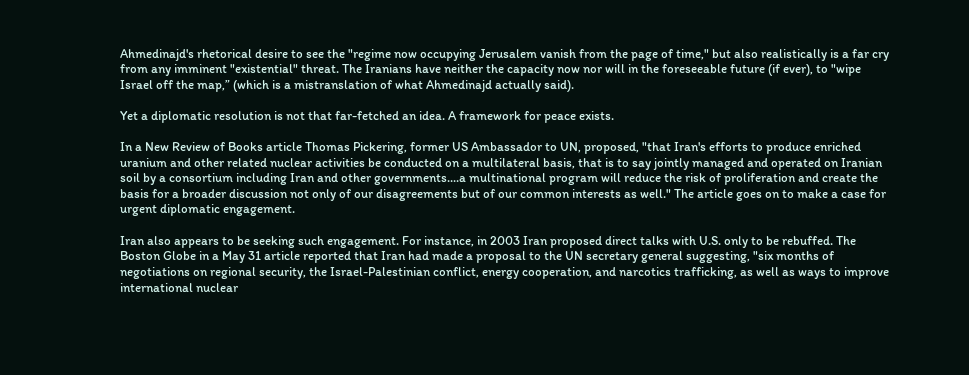Ahmedinajd's rhetorical desire to see the "regime now occupying Jerusalem vanish from the page of time," but also realistically is a far cry from any imminent "existential" threat. The Iranians have neither the capacity now nor will in the foreseeable future (if ever), to "wipe Israel off the map,” (which is a mistranslation of what Ahmedinajd actually said).

Yet a diplomatic resolution is not that far-fetched an idea. A framework for peace exists.

In a New Review of Books article Thomas Pickering, former US Ambassador to UN, proposed, "that Iran's efforts to produce enriched uranium and other related nuclear activities be conducted on a multilateral basis, that is to say jointly managed and operated on Iranian soil by a consortium including Iran and other governments....a multinational program will reduce the risk of proliferation and create the basis for a broader discussion not only of our disagreements but of our common interests as well." The article goes on to make a case for urgent diplomatic engagement.

Iran also appears to be seeking such engagement. For instance, in 2003 Iran proposed direct talks with U.S. only to be rebuffed. The Boston Globe in a May 31 article reported that Iran had made a proposal to the UN secretary general suggesting, "six months of negotiations on regional security, the Israel-Palestinian conflict, energy cooperation, and narcotics trafficking, as well as ways to improve international nuclear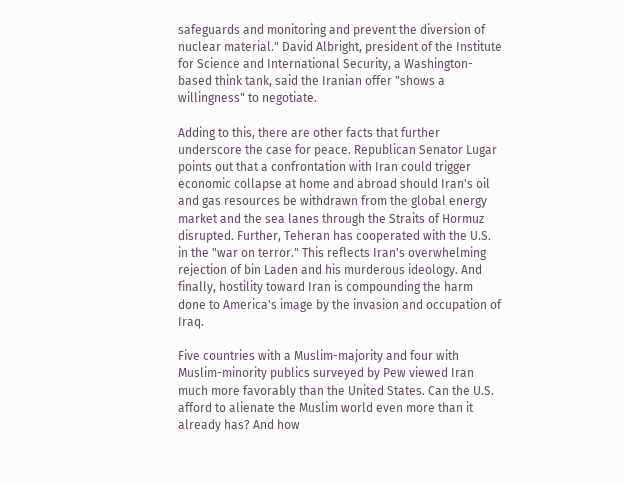safeguards and monitoring and prevent the diversion of nuclear material." David Albright, president of the Institute for Science and International Security, a Washington-based think tank, said the Iranian offer "shows a willingness" to negotiate.

Adding to this, there are other facts that further underscore the case for peace. Republican Senator Lugar points out that a confrontation with Iran could trigger economic collapse at home and abroad should Iran's oil and gas resources be withdrawn from the global energy market and the sea lanes through the Straits of Hormuz disrupted. Further, Teheran has cooperated with the U.S. in the "war on terror." This reflects Iran's overwhelming rejection of bin Laden and his murderous ideology. And finally, hostility toward Iran is compounding the harm done to America's image by the invasion and occupation of Iraq.

Five countries with a Muslim-majority and four with Muslim-minority publics surveyed by Pew viewed Iran much more favorably than the United States. Can the U.S. afford to alienate the Muslim world even more than it already has? And how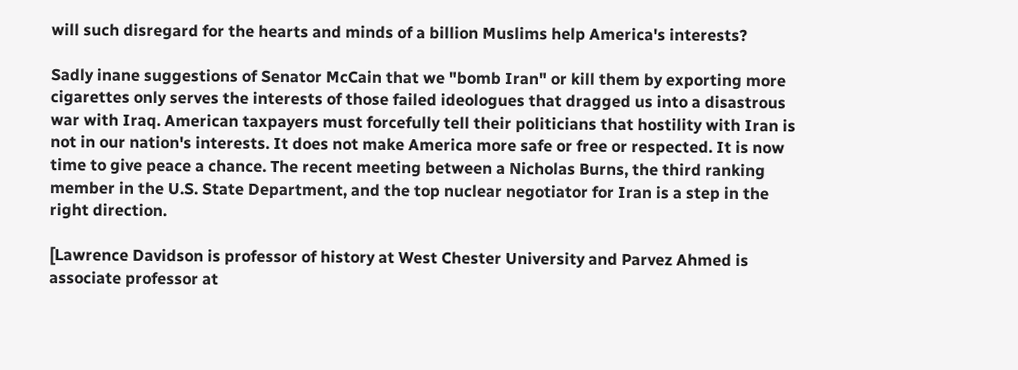will such disregard for the hearts and minds of a billion Muslims help America's interests?

Sadly inane suggestions of Senator McCain that we "bomb Iran" or kill them by exporting more cigarettes only serves the interests of those failed ideologues that dragged us into a disastrous war with Iraq. American taxpayers must forcefully tell their politicians that hostility with Iran is not in our nation's interests. It does not make America more safe or free or respected. It is now time to give peace a chance. The recent meeting between a Nicholas Burns, the third ranking member in the U.S. State Department, and the top nuclear negotiator for Iran is a step in the right direction.

[Lawrence Davidson is professor of history at West Chester University and Parvez Ahmed is associate professor at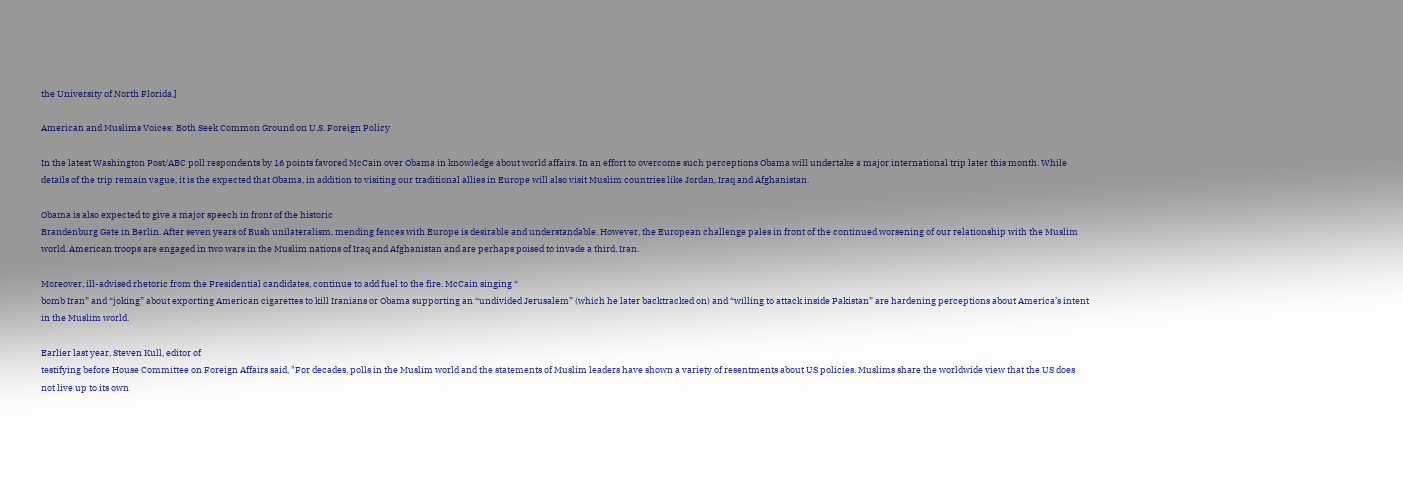the University of North Florida.]

American and Muslims Voices: Both Seek Common Ground on U.S. Foreign Policy

In the latest Washington Post/ABC poll respondents by 16 points favored McCain over Obama in knowledge about world affairs. In an effort to overcome such perceptions Obama will undertake a major international trip later this month. While details of the trip remain vague, it is the expected that Obama, in addition to visiting our traditional allies in Europe will also visit Muslim countries like Jordan, Iraq and Afghanistan.

Obama is also expected to give a major speech in front of the historic
Brandenburg Gate in Berlin. After seven years of Bush unilateralism, mending fences with Europe is desirable and understandable. However, the European challenge pales in front of the continued worsening of our relationship with the Muslim world. American troops are engaged in two wars in the Muslim nations of Iraq and Afghanistan and are perhaps poised to invade a third, Iran.

Moreover, ill-advised rhetoric from the Presidential candidates, continue to add fuel to the fire. McCain singing “
bomb Iran” and “joking” about exporting American cigarettes to kill Iranians or Obama supporting an “undivided Jerusalem” (which he later backtracked on) and “willing to attack inside Pakistan” are hardening perceptions about America’s intent in the Muslim world.

Earlier last year, Steven Kull, editor of
testifying before House Committee on Foreign Affairs said, "For decades, polls in the Muslim world and the statements of Muslim leaders have shown a variety of resentments about US policies. Muslims share the worldwide view that the US does not live up to its own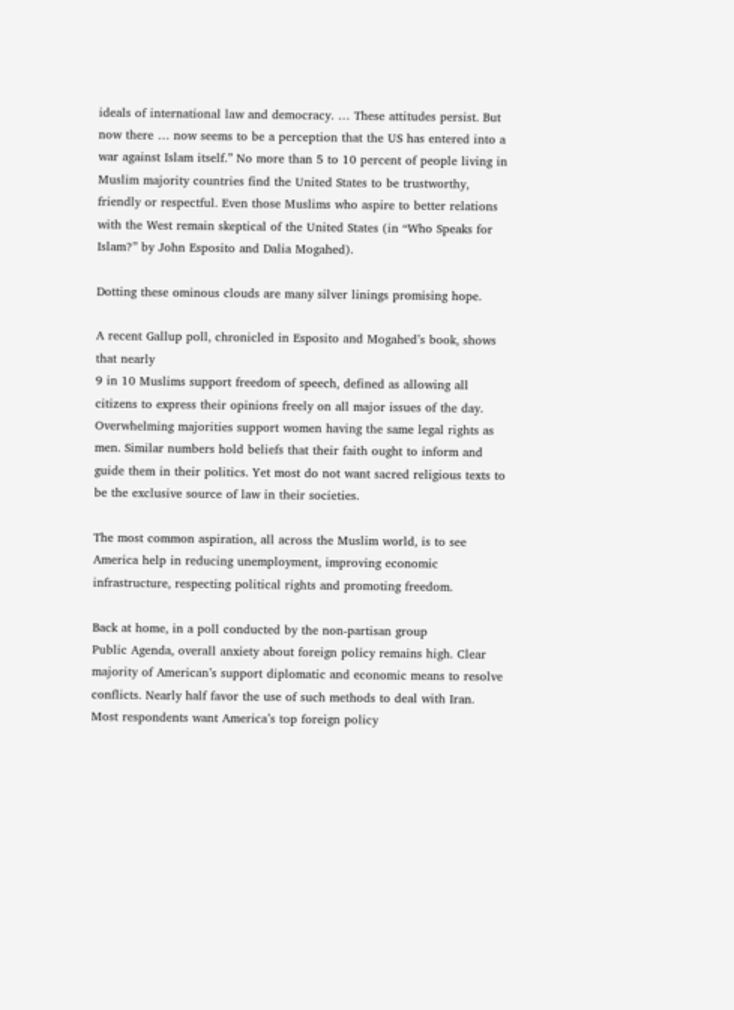ideals of international law and democracy. … These attitudes persist. But now there … now seems to be a perception that the US has entered into a war against Islam itself.” No more than 5 to 10 percent of people living in Muslim majority countries find the United States to be trustworthy, friendly or respectful. Even those Muslims who aspire to better relations with the West remain skeptical of the United States (in “Who Speaks for Islam?” by John Esposito and Dalia Mogahed).

Dotting these ominous clouds are many silver linings promising hope.

A recent Gallup poll, chronicled in Esposito and Mogahed’s book, shows that nearly
9 in 10 Muslims support freedom of speech, defined as allowing all citizens to express their opinions freely on all major issues of the day. Overwhelming majorities support women having the same legal rights as men. Similar numbers hold beliefs that their faith ought to inform and guide them in their politics. Yet most do not want sacred religious texts to be the exclusive source of law in their societies.

The most common aspiration, all across the Muslim world, is to see America help in reducing unemployment, improving economic infrastructure, respecting political rights and promoting freedom.

Back at home, in a poll conducted by the non-partisan group
Public Agenda, overall anxiety about foreign policy remains high. Clear majority of American’s support diplomatic and economic means to resolve conflicts. Nearly half favor the use of such methods to deal with Iran. Most respondents want America’s top foreign policy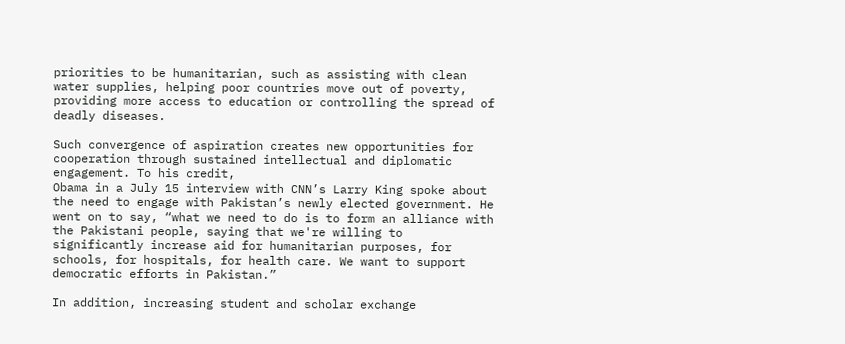priorities to be humanitarian, such as assisting with clean water supplies, helping poor countries move out of poverty, providing more access to education or controlling the spread of deadly diseases.

Such convergence of aspiration creates new opportunities for cooperation through sustained intellectual and diplomatic engagement. To his credit,
Obama in a July 15 interview with CNN’s Larry King spoke about the need to engage with Pakistan’s newly elected government. He went on to say, “what we need to do is to form an alliance with the Pakistani people, saying that we're willing to significantly increase aid for humanitarian purposes, for schools, for hospitals, for health care. We want to support democratic efforts in Pakistan.”

In addition, increasing student and scholar exchange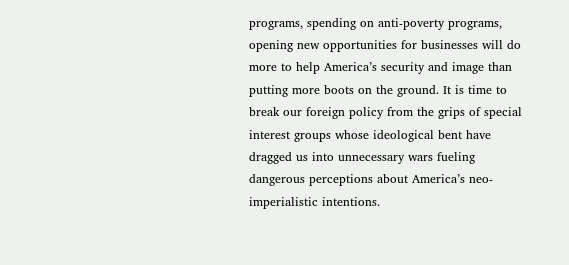programs, spending on anti-poverty programs, opening new opportunities for businesses will do more to help America’s security and image than putting more boots on the ground. It is time to break our foreign policy from the grips of special interest groups whose ideological bent have dragged us into unnecessary wars fueling dangerous perceptions about America’s neo-imperialistic intentions.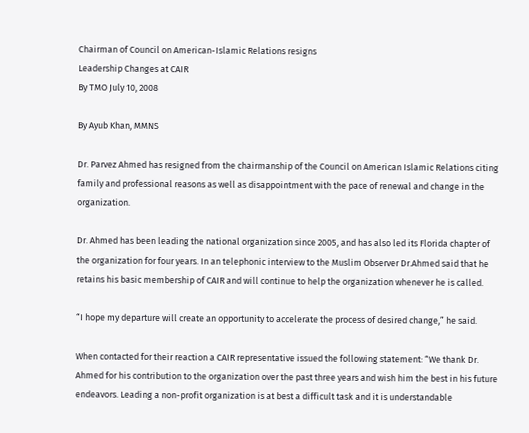Chairman of Council on American-Islamic Relations resigns
Leadership Changes at CAIR
By TMO July 10, 2008

By Ayub Khan, MMNS

Dr. Parvez Ahmed has resigned from the chairmanship of the Council on American Islamic Relations citing family and professional reasons as well as disappointment with the pace of renewal and change in the organization.

Dr. Ahmed has been leading the national organization since 2005, and has also led its Florida chapter of the organization for four years. In an telephonic interview to the Muslim Observer Dr.Ahmed said that he retains his basic membership of CAIR and will continue to help the organization whenever he is called.

“I hope my departure will create an opportunity to accelerate the process of desired change,” he said.

When contacted for their reaction a CAIR representative issued the following statement: “We thank Dr. Ahmed for his contribution to the organization over the past three years and wish him the best in his future endeavors. Leading a non-profit organization is at best a difficult task and it is understandable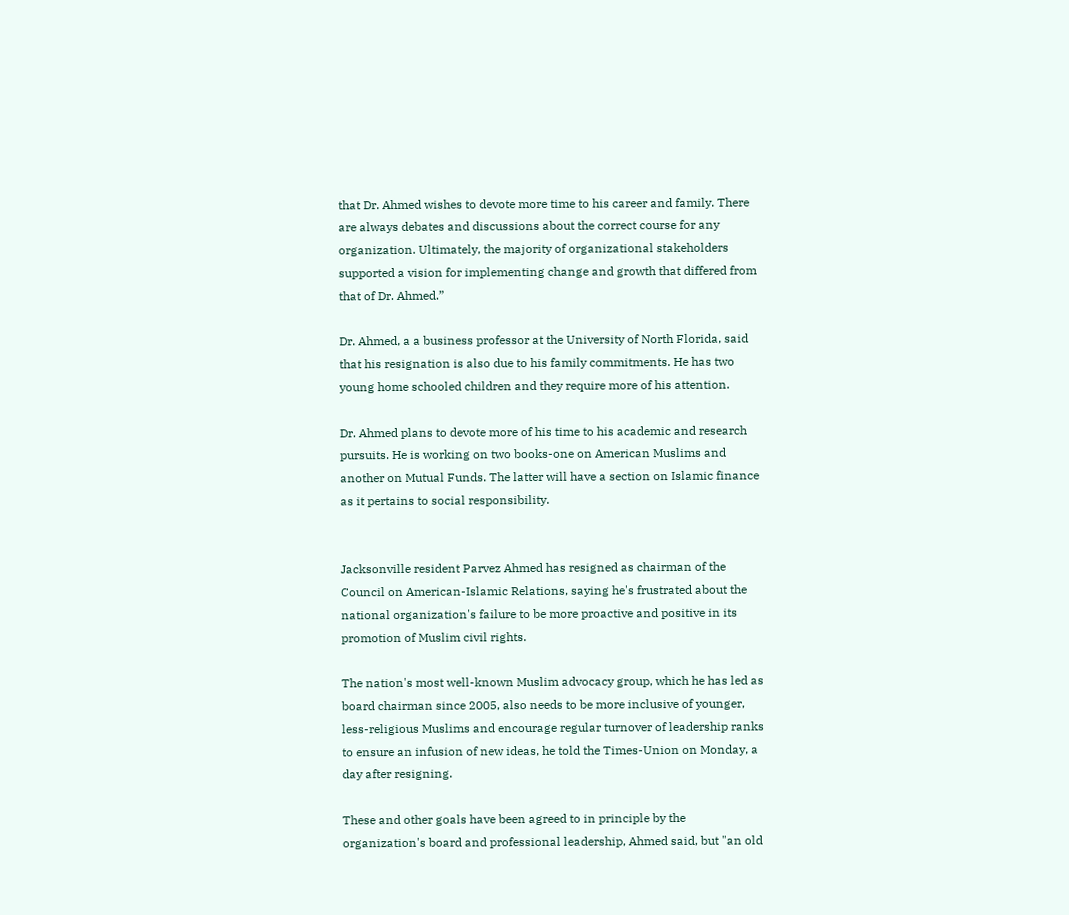that Dr. Ahmed wishes to devote more time to his career and family. There are always debates and discussions about the correct course for any organization. Ultimately, the majority of organizational stakeholders supported a vision for implementing change and growth that differed from that of Dr. Ahmed.”

Dr. Ahmed, a a business professor at the University of North Florida, said that his resignation is also due to his family commitments. He has two young home schooled children and they require more of his attention.

Dr. Ahmed plans to devote more of his time to his academic and research pursuits. He is working on two books-one on American Muslims and another on Mutual Funds. The latter will have a section on Islamic finance as it pertains to social responsibility.


Jacksonville resident Parvez Ahmed has resigned as chairman of the Council on American-Islamic Relations, saying he's frustrated about the national organization's failure to be more proactive and positive in its promotion of Muslim civil rights.

The nation's most well-known Muslim advocacy group, which he has led as board chairman since 2005, also needs to be more inclusive of younger, less-religious Muslims and encourage regular turnover of leadership ranks to ensure an infusion of new ideas, he told the Times-Union on Monday, a day after resigning.

These and other goals have been agreed to in principle by the organization's board and professional leadership, Ahmed said, but "an old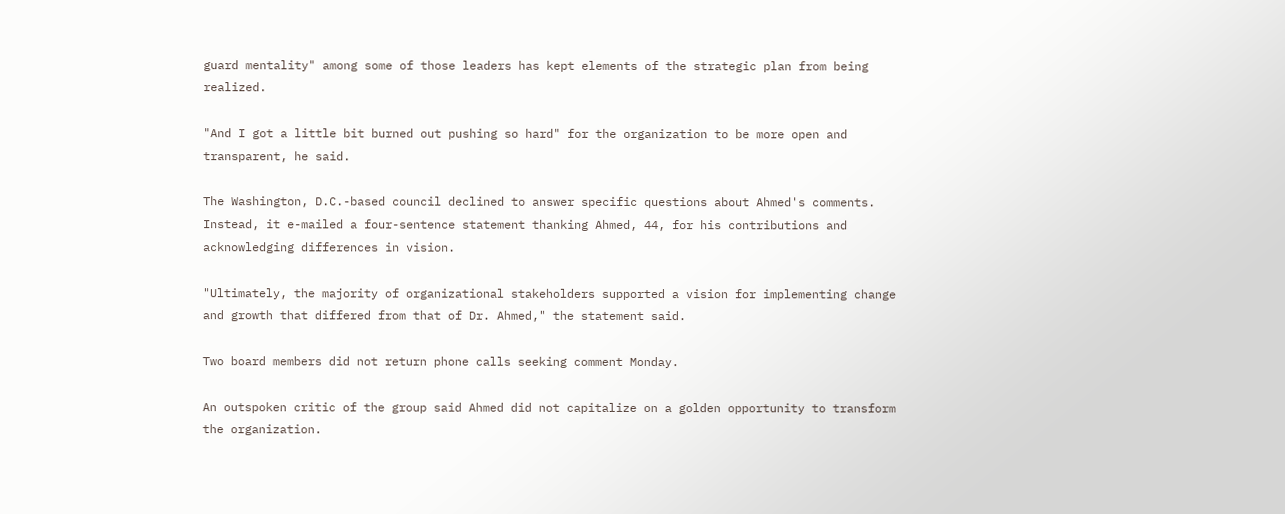guard mentality" among some of those leaders has kept elements of the strategic plan from being realized.

"And I got a little bit burned out pushing so hard" for the organization to be more open and transparent, he said.

The Washington, D.C.-based council declined to answer specific questions about Ahmed's comments. Instead, it e-mailed a four-sentence statement thanking Ahmed, 44, for his contributions and acknowledging differences in vision.

"Ultimately, the majority of organizational stakeholders supported a vision for implementing change and growth that differed from that of Dr. Ahmed," the statement said.

Two board members did not return phone calls seeking comment Monday.

An outspoken critic of the group said Ahmed did not capitalize on a golden opportunity to transform the organization.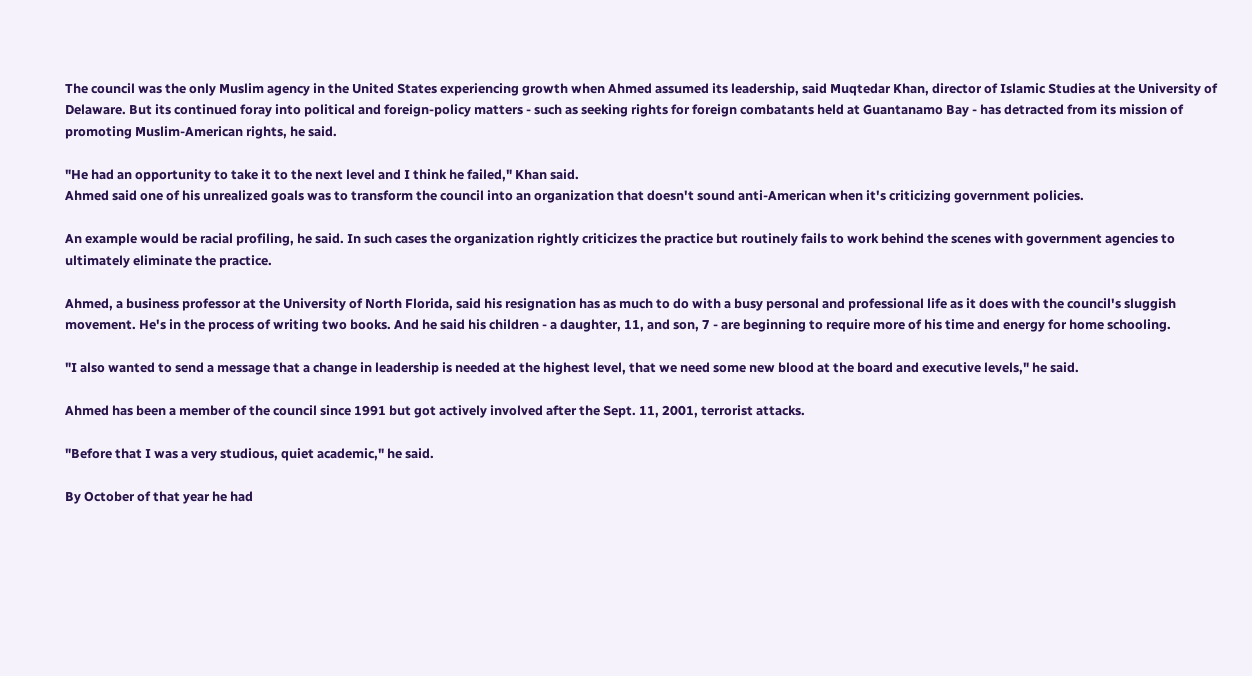The council was the only Muslim agency in the United States experiencing growth when Ahmed assumed its leadership, said Muqtedar Khan, director of Islamic Studies at the University of Delaware. But its continued foray into political and foreign-policy matters - such as seeking rights for foreign combatants held at Guantanamo Bay - has detracted from its mission of promoting Muslim-American rights, he said.

"He had an opportunity to take it to the next level and I think he failed," Khan said.
Ahmed said one of his unrealized goals was to transform the council into an organization that doesn't sound anti-American when it's criticizing government policies.

An example would be racial profiling, he said. In such cases the organization rightly criticizes the practice but routinely fails to work behind the scenes with government agencies to ultimately eliminate the practice.

Ahmed, a business professor at the University of North Florida, said his resignation has as much to do with a busy personal and professional life as it does with the council's sluggish movement. He's in the process of writing two books. And he said his children - a daughter, 11, and son, 7 - are beginning to require more of his time and energy for home schooling.

"I also wanted to send a message that a change in leadership is needed at the highest level, that we need some new blood at the board and executive levels," he said.

Ahmed has been a member of the council since 1991 but got actively involved after the Sept. 11, 2001, terrorist attacks.

"Before that I was a very studious, quiet academic," he said.

By October of that year he had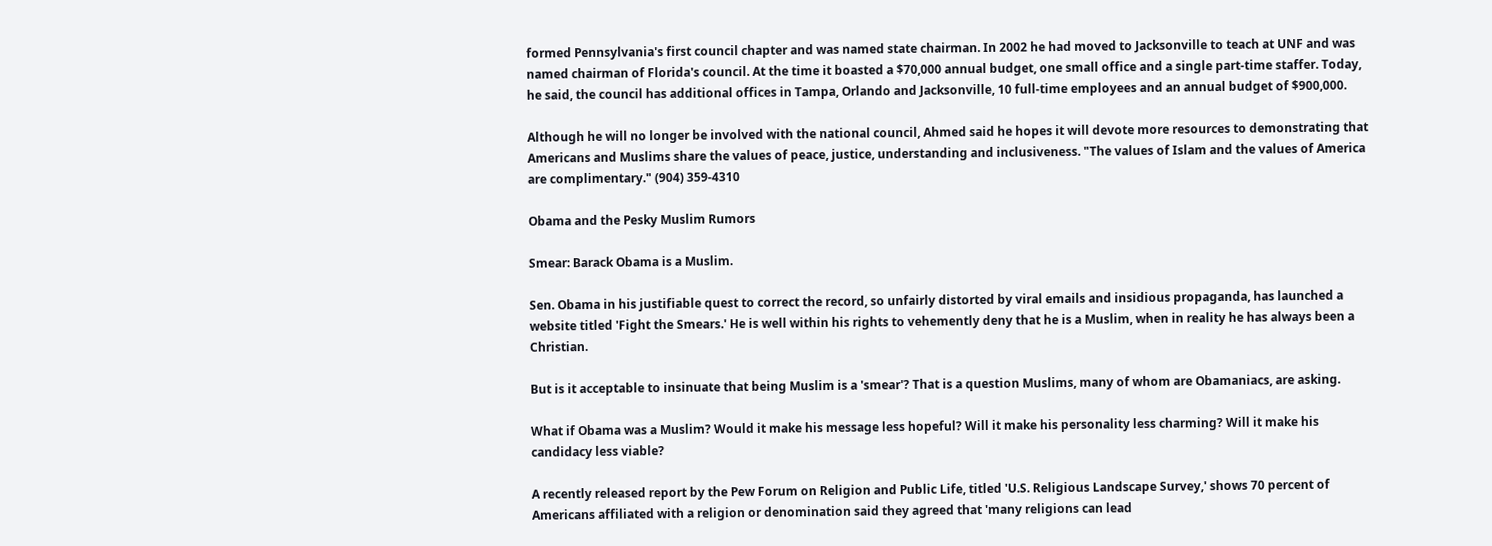formed Pennsylvania's first council chapter and was named state chairman. In 2002 he had moved to Jacksonville to teach at UNF and was named chairman of Florida's council. At the time it boasted a $70,000 annual budget, one small office and a single part-time staffer. Today, he said, the council has additional offices in Tampa, Orlando and Jacksonville, 10 full-time employees and an annual budget of $900,000.

Although he will no longer be involved with the national council, Ahmed said he hopes it will devote more resources to demonstrating that Americans and Muslims share the values of peace, justice, understanding and inclusiveness. "The values of Islam and the values of America are complimentary." (904) 359-4310

Obama and the Pesky Muslim Rumors

Smear: Barack Obama is a Muslim.

Sen. Obama in his justifiable quest to correct the record, so unfairly distorted by viral emails and insidious propaganda, has launched a website titled 'Fight the Smears.' He is well within his rights to vehemently deny that he is a Muslim, when in reality he has always been a Christian.

But is it acceptable to insinuate that being Muslim is a 'smear'? That is a question Muslims, many of whom are Obamaniacs, are asking.

What if Obama was a Muslim? Would it make his message less hopeful? Will it make his personality less charming? Will it make his candidacy less viable?

A recently released report by the Pew Forum on Religion and Public Life, titled 'U.S. Religious Landscape Survey,' shows 70 percent of Americans affiliated with a religion or denomination said they agreed that 'many religions can lead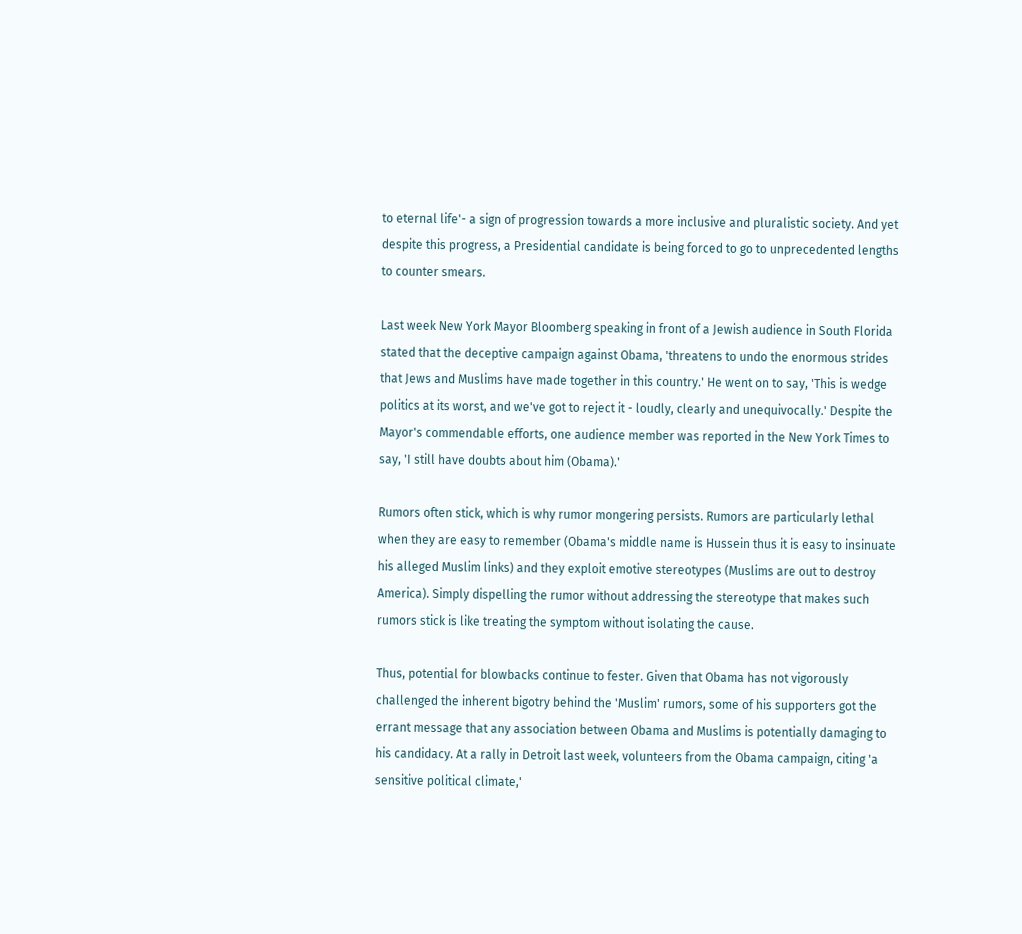to eternal life'- a sign of progression towards a more inclusive and pluralistic society. And yet despite this progress, a Presidential candidate is being forced to go to unprecedented lengths to counter smears.

Last week New York Mayor Bloomberg speaking in front of a Jewish audience in South Florida stated that the deceptive campaign against Obama, 'threatens to undo the enormous strides that Jews and Muslims have made together in this country.' He went on to say, 'This is wedge politics at its worst, and we've got to reject it - loudly, clearly and unequivocally.' Despite the Mayor's commendable efforts, one audience member was reported in the New York Times to say, 'I still have doubts about him (Obama).'

Rumors often stick, which is why rumor mongering persists. Rumors are particularly lethal when they are easy to remember (Obama's middle name is Hussein thus it is easy to insinuate his alleged Muslim links) and they exploit emotive stereotypes (Muslims are out to destroy America). Simply dispelling the rumor without addressing the stereotype that makes such rumors stick is like treating the symptom without isolating the cause.

Thus, potential for blowbacks continue to fester. Given that Obama has not vigorously challenged the inherent bigotry behind the 'Muslim' rumors, some of his supporters got the errant message that any association between Obama and Muslims is potentially damaging to his candidacy. At a rally in Detroit last week, volunteers from the Obama campaign, citing 'a sensitive political climate,'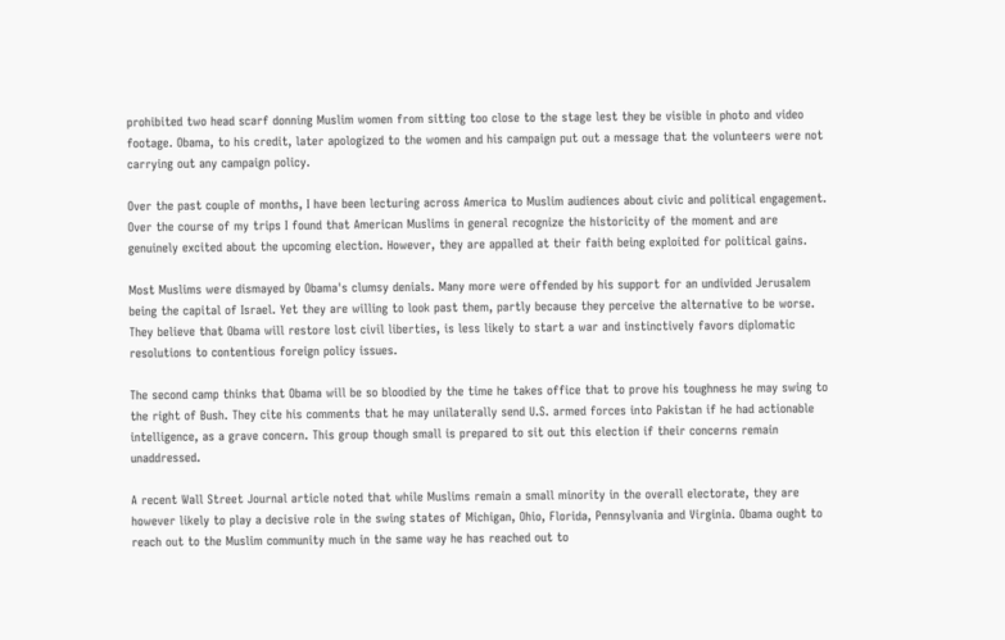prohibited two head scarf donning Muslim women from sitting too close to the stage lest they be visible in photo and video footage. Obama, to his credit, later apologized to the women and his campaign put out a message that the volunteers were not carrying out any campaign policy.

Over the past couple of months, I have been lecturing across America to Muslim audiences about civic and political engagement. Over the course of my trips I found that American Muslims in general recognize the historicity of the moment and are genuinely excited about the upcoming election. However, they are appalled at their faith being exploited for political gains.

Most Muslims were dismayed by Obama's clumsy denials. Many more were offended by his support for an undivided Jerusalem being the capital of Israel. Yet they are willing to look past them, partly because they perceive the alternative to be worse. They believe that Obama will restore lost civil liberties, is less likely to start a war and instinctively favors diplomatic resolutions to contentious foreign policy issues.

The second camp thinks that Obama will be so bloodied by the time he takes office that to prove his toughness he may swing to the right of Bush. They cite his comments that he may unilaterally send U.S. armed forces into Pakistan if he had actionable intelligence, as a grave concern. This group though small is prepared to sit out this election if their concerns remain unaddressed.

A recent Wall Street Journal article noted that while Muslims remain a small minority in the overall electorate, they are however likely to play a decisive role in the swing states of Michigan, Ohio, Florida, Pennsylvania and Virginia. Obama ought to reach out to the Muslim community much in the same way he has reached out to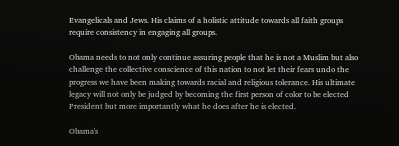Evangelicals and Jews. His claims of a holistic attitude towards all faith groups require consistency in engaging all groups.

Obama needs to not only continue assuring people that he is not a Muslim but also challenge the collective conscience of this nation to not let their fears undo the progress we have been making towards racial and religious tolerance. His ultimate legacy will not only be judged by becoming the first person of color to be elected President but more importantly what he does after he is elected.

Obama's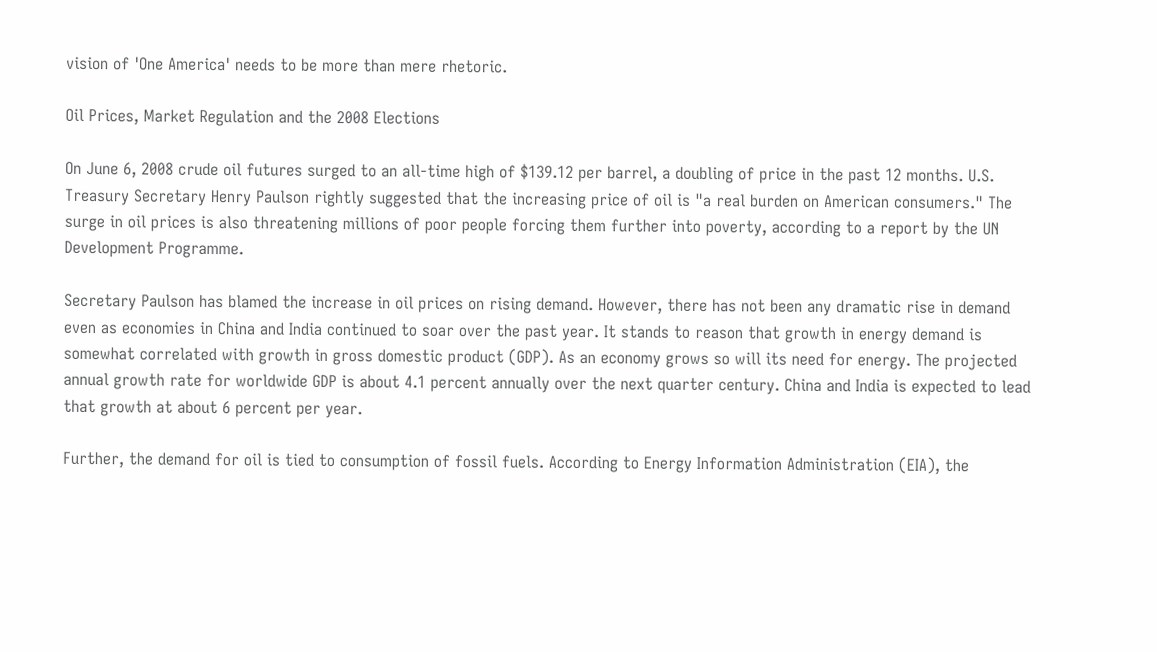vision of 'One America' needs to be more than mere rhetoric.

Oil Prices, Market Regulation and the 2008 Elections

On June 6, 2008 crude oil futures surged to an all-time high of $139.12 per barrel, a doubling of price in the past 12 months. U.S. Treasury Secretary Henry Paulson rightly suggested that the increasing price of oil is "a real burden on American consumers." The surge in oil prices is also threatening millions of poor people forcing them further into poverty, according to a report by the UN Development Programme.

Secretary Paulson has blamed the increase in oil prices on rising demand. However, there has not been any dramatic rise in demand even as economies in China and India continued to soar over the past year. It stands to reason that growth in energy demand is somewhat correlated with growth in gross domestic product (GDP). As an economy grows so will its need for energy. The projected annual growth rate for worldwide GDP is about 4.1 percent annually over the next quarter century. China and India is expected to lead that growth at about 6 percent per year.

Further, the demand for oil is tied to consumption of fossil fuels. According to Energy Information Administration (EIA), the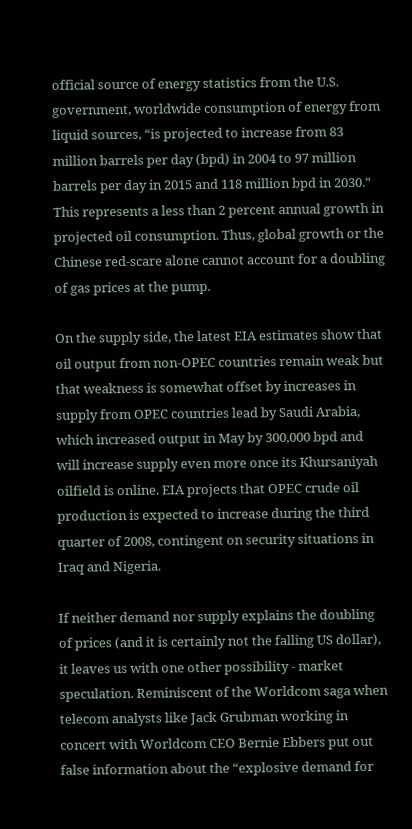official source of energy statistics from the U.S. government, worldwide consumption of energy from liquid sources, “is projected to increase from 83 million barrels per day (bpd) in 2004 to 97 million barrels per day in 2015 and 118 million bpd in 2030.” This represents a less than 2 percent annual growth in projected oil consumption. Thus, global growth or the Chinese red-scare alone cannot account for a doubling of gas prices at the pump.

On the supply side, the latest EIA estimates show that oil output from non-OPEC countries remain weak but that weakness is somewhat offset by increases in supply from OPEC countries lead by Saudi Arabia, which increased output in May by 300,000 bpd and will increase supply even more once its Khursaniyah oilfield is online. EIA projects that OPEC crude oil production is expected to increase during the third quarter of 2008, contingent on security situations in Iraq and Nigeria.

If neither demand nor supply explains the doubling of prices (and it is certainly not the falling US dollar), it leaves us with one other possibility - market speculation. Reminiscent of the Worldcom saga when telecom analysts like Jack Grubman working in concert with Worldcom CEO Bernie Ebbers put out false information about the “explosive demand for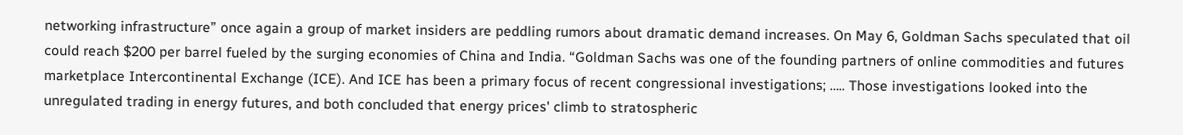networking infrastructure” once again a group of market insiders are peddling rumors about dramatic demand increases. On May 6, Goldman Sachs speculated that oil could reach $200 per barrel fueled by the surging economies of China and India. “Goldman Sachs was one of the founding partners of online commodities and futures marketplace Intercontinental Exchange (ICE). And ICE has been a primary focus of recent congressional investigations; ….. Those investigations looked into the unregulated trading in energy futures, and both concluded that energy prices' climb to stratospheric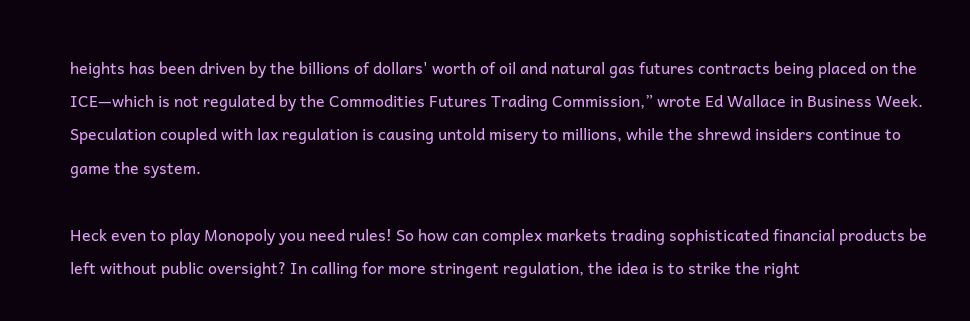heights has been driven by the billions of dollars' worth of oil and natural gas futures contracts being placed on the ICE—which is not regulated by the Commodities Futures Trading Commission,” wrote Ed Wallace in Business Week. Speculation coupled with lax regulation is causing untold misery to millions, while the shrewd insiders continue to game the system.

Heck even to play Monopoly you need rules! So how can complex markets trading sophisticated financial products be left without public oversight? In calling for more stringent regulation, the idea is to strike the right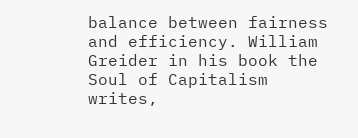balance between fairness and efficiency. William Greider in his book the Soul of Capitalism writes,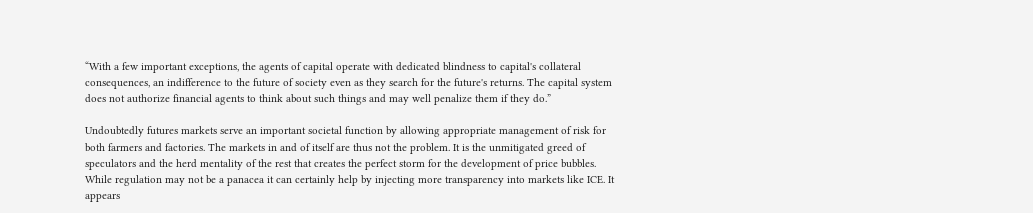“With a few important exceptions, the agents of capital operate with dedicated blindness to capital's collateral consequences, an indifference to the future of society even as they search for the future's returns. The capital system does not authorize financial agents to think about such things and may well penalize them if they do.”

Undoubtedly futures markets serve an important societal function by allowing appropriate management of risk for both farmers and factories. The markets in and of itself are thus not the problem. It is the unmitigated greed of speculators and the herd mentality of the rest that creates the perfect storm for the development of price bubbles. While regulation may not be a panacea it can certainly help by injecting more transparency into markets like ICE. It appears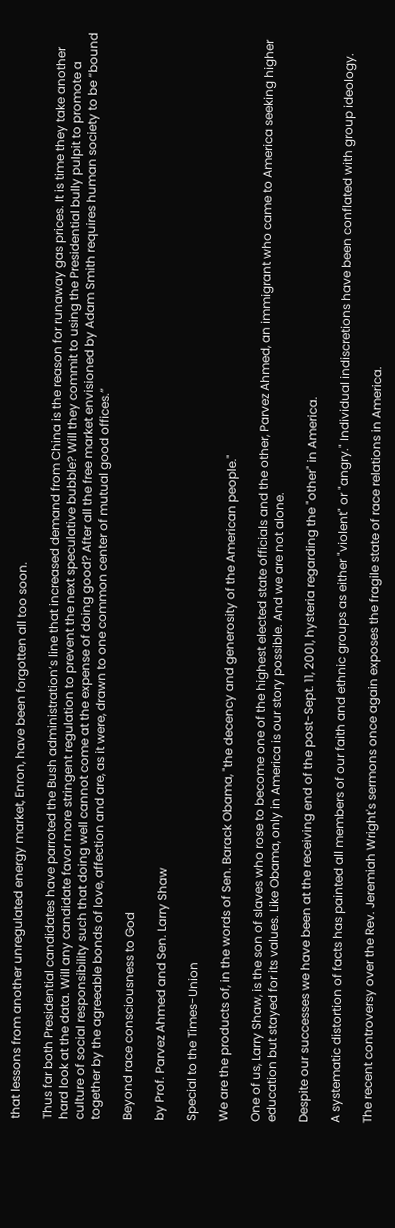that lessons from another unregulated energy market, Enron, have been forgotten all too soon.

Thus far both Presidential candidates have parroted the Bush administration’s line that increased demand from China is the reason for runaway gas prices. It is time they take another hard look at the data. Will any candidate favor more stringent regulation to prevent the next speculative bubble? Will they commit to using the Presidential bully pulpit to promote a culture of social responsibility such that doing well cannot come at the expense of doing good? After all the free market envisioned by Adam Smith requires human society to be “bound together by the agreeable bonds of love, affection and are, as it were, drawn to one common center of mutual good offices.”

Beyond race consciousness to God

by Prof. Parvez Ahmed and Sen. Larry Shaw

Special to the Times-Union

We are the products of, in the words of Sen. Barack Obama, "the decency and generosity of the American people."

One of us, Larry Shaw, is the son of slaves who rose to become one of the highest elected state officials and the other, Parvez Ahmed, an immigrant who came to America seeking higher education but stayed for its values. Like Obama, only in America is our story possible. And we are not alone.

Despite our successes we have been at the receiving end of the post-Sept. 11, 2001, hysteria regarding the "other" in America.

A systematic distortion of facts has painted all members of our faith and ethnic groups as either "violent" or "angry." Individual indiscretions have been conflated with group ideology.

The recent controversy over the Rev. Jeremiah Wright's sermons once again exposes the fragile state of race relations in America.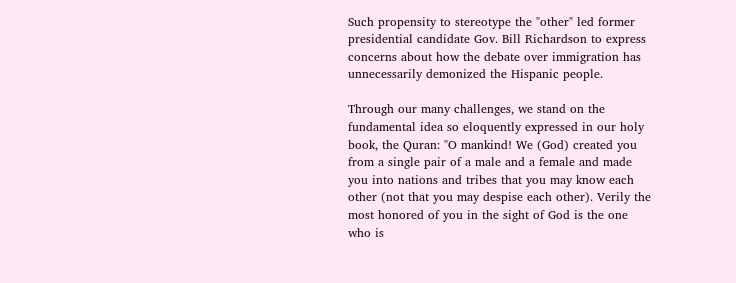Such propensity to stereotype the "other" led former presidential candidate Gov. Bill Richardson to express concerns about how the debate over immigration has unnecessarily demonized the Hispanic people.

Through our many challenges, we stand on the fundamental idea so eloquently expressed in our holy book, the Quran: "O mankind! We (God) created you from a single pair of a male and a female and made you into nations and tribes that you may know each other (not that you may despise each other). Verily the most honored of you in the sight of God is the one who is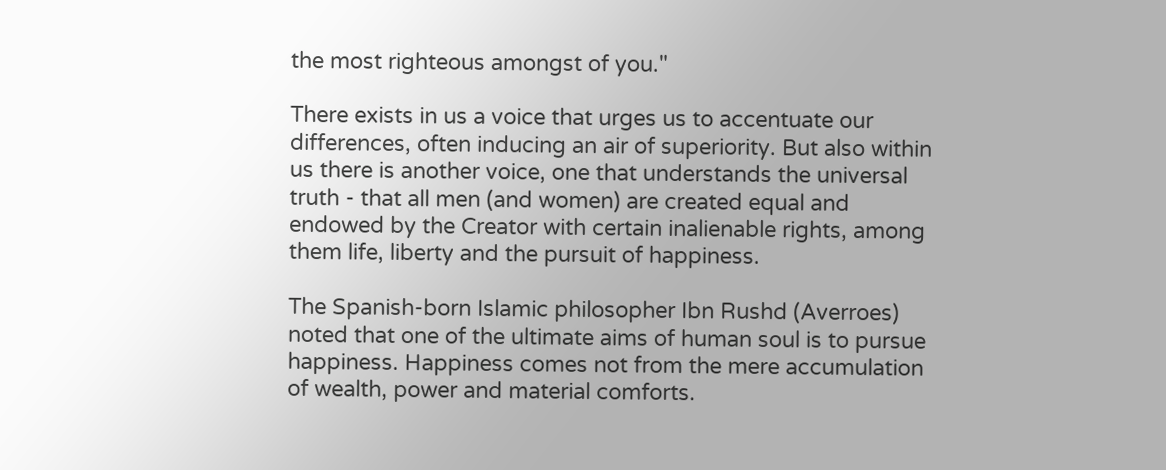the most righteous amongst of you."

There exists in us a voice that urges us to accentuate our differences, often inducing an air of superiority. But also within us there is another voice, one that understands the universal truth - that all men (and women) are created equal and endowed by the Creator with certain inalienable rights, among them life, liberty and the pursuit of happiness.

The Spanish-born Islamic philosopher Ibn Rushd (Averroes) noted that one of the ultimate aims of human soul is to pursue happiness. Happiness comes not from the mere accumulation of wealth, power and material comforts.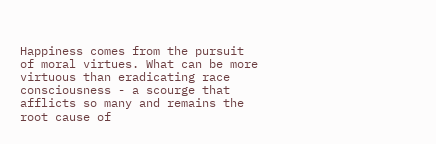Happiness comes from the pursuit of moral virtues. What can be more virtuous than eradicating race consciousness - a scourge that afflicts so many and remains the root cause of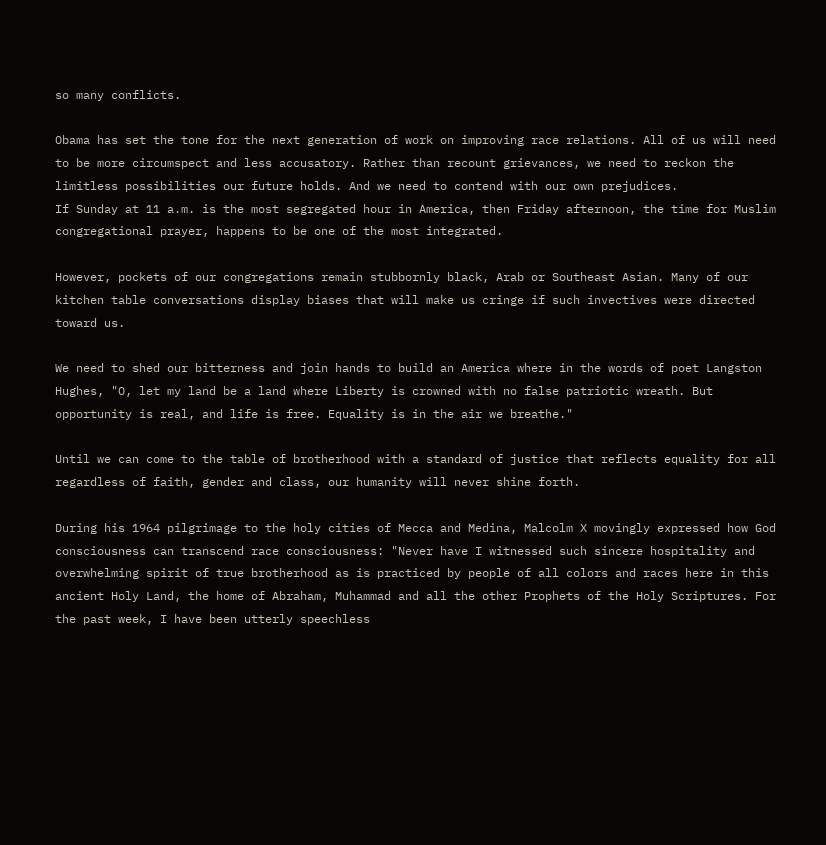so many conflicts.

Obama has set the tone for the next generation of work on improving race relations. All of us will need to be more circumspect and less accusatory. Rather than recount grievances, we need to reckon the limitless possibilities our future holds. And we need to contend with our own prejudices.
If Sunday at 11 a.m. is the most segregated hour in America, then Friday afternoon, the time for Muslim congregational prayer, happens to be one of the most integrated.

However, pockets of our congregations remain stubbornly black, Arab or Southeast Asian. Many of our kitchen table conversations display biases that will make us cringe if such invectives were directed toward us.

We need to shed our bitterness and join hands to build an America where in the words of poet Langston Hughes, "O, let my land be a land where Liberty is crowned with no false patriotic wreath. But opportunity is real, and life is free. Equality is in the air we breathe."

Until we can come to the table of brotherhood with a standard of justice that reflects equality for all regardless of faith, gender and class, our humanity will never shine forth.

During his 1964 pilgrimage to the holy cities of Mecca and Medina, Malcolm X movingly expressed how God consciousness can transcend race consciousness: "Never have I witnessed such sincere hospitality and overwhelming spirit of true brotherhood as is practiced by people of all colors and races here in this ancient Holy Land, the home of Abraham, Muhammad and all the other Prophets of the Holy Scriptures. For the past week, I have been utterly speechless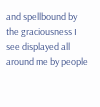and spellbound by the graciousness I see displayed all around me by people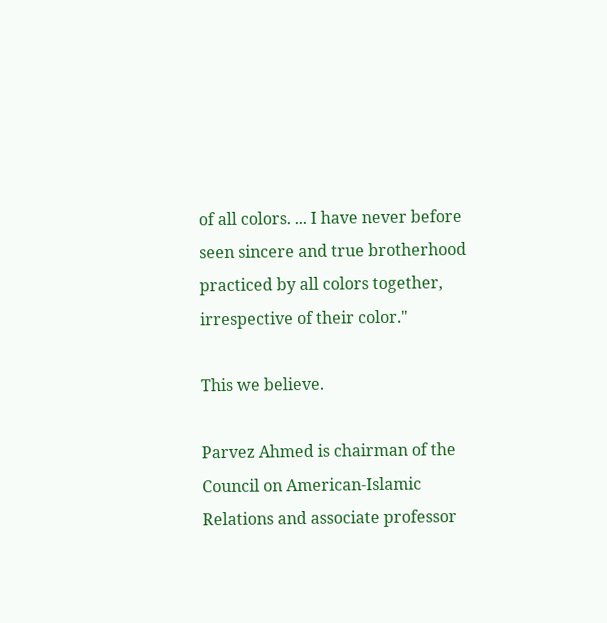of all colors. ... I have never before seen sincere and true brotherhood practiced by all colors together, irrespective of their color."

This we believe.

Parvez Ahmed is chairman of the Council on American-Islamic Relations and associate professor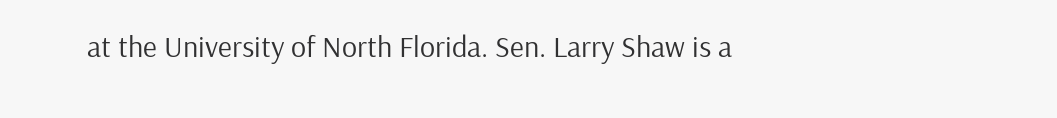at the University of North Florida. Sen. Larry Shaw is a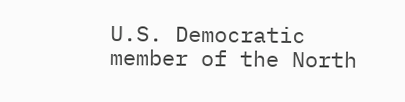U.S. Democratic member of the North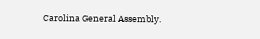Carolina General Assembly.